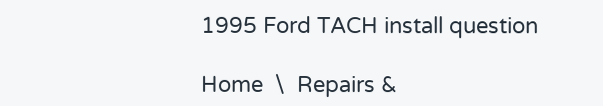1995 Ford TACH install question

Home  \  Repairs &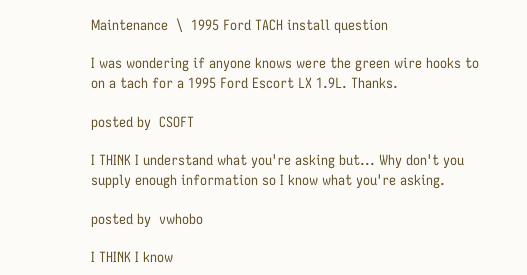Maintenance  \  1995 Ford TACH install question

I was wondering if anyone knows were the green wire hooks to on a tach for a 1995 Ford Escort LX 1.9L. Thanks.

posted by  CSOFT

I THINK I understand what you're asking but... Why don't you supply enough information so I know what you're asking.

posted by  vwhobo

I THINK I know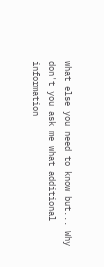what else you need to know but... Why don't you ask me what additional information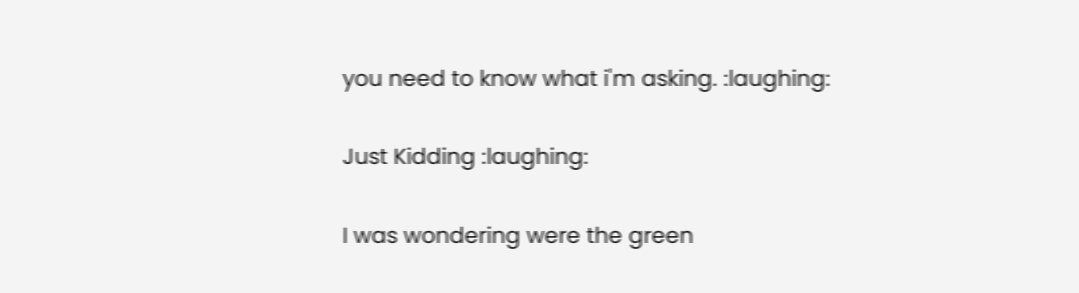you need to know what i'm asking. :laughing:

Just Kidding :laughing:

I was wondering were the green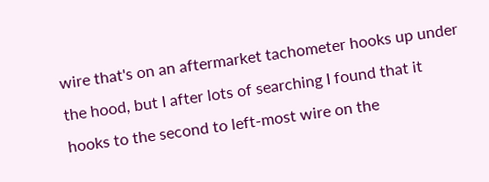wire that's on an aftermarket tachometer hooks up under the hood, but I after lots of searching I found that it hooks to the second to left-most wire on the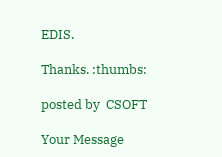EDIS.

Thanks. :thumbs:

posted by  CSOFT

Your Message